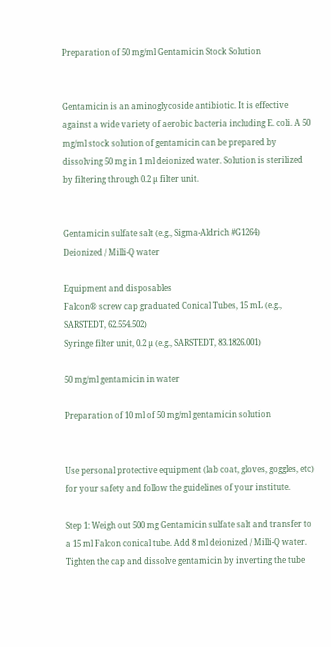Preparation of 50 mg/ml Gentamicin Stock Solution


Gentamicin is an aminoglycoside antibiotic. It is effective against a wide variety of aerobic bacteria including E. coli. A 50 mg/ml stock solution of gentamicin can be prepared by dissolving 50 mg in 1 ml deionized water. Solution is sterilized by filtering through 0.2 µ filter unit.


Gentamicin sulfate salt (e.g., Sigma-Aldrich #G1264)
Deionized / Milli-Q water

Equipment and disposables
Falcon® screw cap graduated Conical Tubes, 15 mL (e.g., SARSTEDT, 62.554.502)
Syringe filter unit, 0.2 µ (e.g., SARSTEDT, 83.1826.001)

50 mg/ml gentamicin in water

Preparation of 10 ml of 50 mg/ml gentamicin solution


Use personal protective equipment (lab coat, gloves, goggles, etc) for your safety and follow the guidelines of your institute.

Step 1: Weigh out 500 mg Gentamicin sulfate salt and transfer to a 15 ml Falcon conical tube. Add 8 ml deionized / Milli-Q water. Tighten the cap and dissolve gentamicin by inverting the tube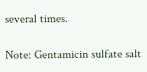several times.

Note: Gentamicin sulfate salt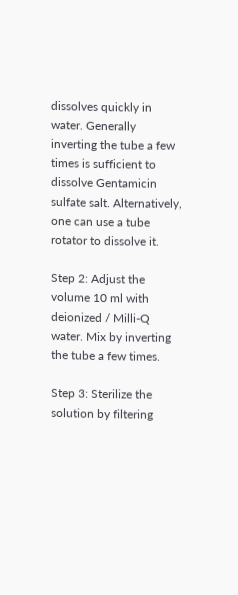dissolves quickly in water. Generally inverting the tube a few times is sufficient to dissolve Gentamicin sulfate salt. Alternatively, one can use a tube rotator to dissolve it.

Step 2: Adjust the volume 10 ml with deionized / Milli-Q water. Mix by inverting the tube a few times.

Step 3: Sterilize the solution by filtering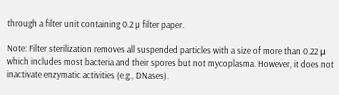through a filter unit containing 0.2 µ filter paper.

Note: Filter sterilization removes all suspended particles with a size of more than 0.22 μ which includes most bacteria and their spores but not mycoplasma. However, it does not inactivate enzymatic activities (e.g., DNases).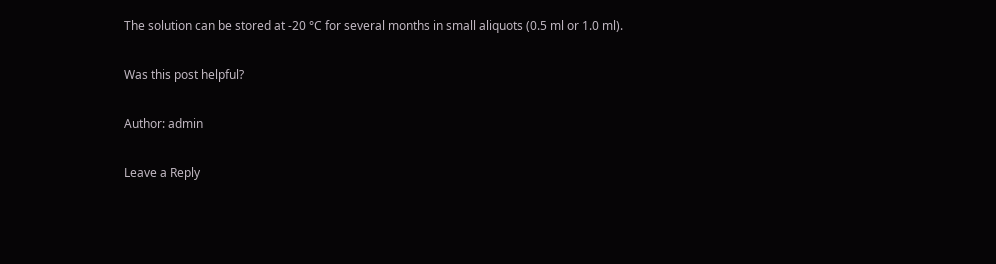The solution can be stored at -20 °C for several months in small aliquots (0.5 ml or 1.0 ml).

Was this post helpful?

Author: admin

Leave a Reply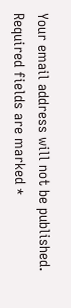Your email address will not be published. Required fields are marked *